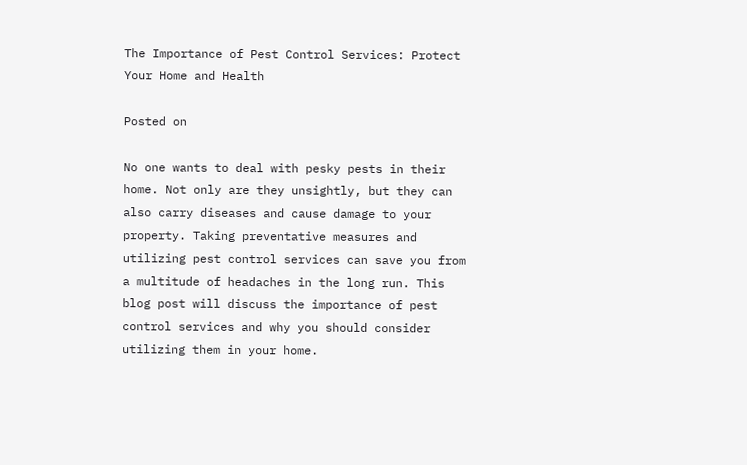The Importance of Pest Control Services: Protect Your Home and Health

Posted on

No one wants to deal with pesky pests in their home. Not only are they unsightly, but they can also carry diseases and cause damage to your property. Taking preventative measures and utilizing pest control services can save you from a multitude of headaches in the long run. This blog post will discuss the importance of pest control services and why you should consider utilizing them in your home.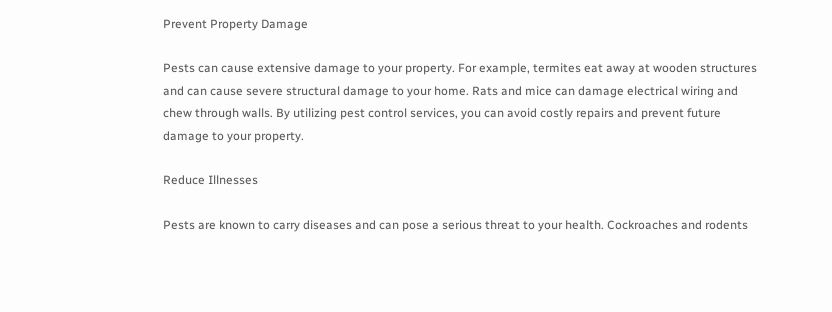Prevent Property Damage

Pests can cause extensive damage to your property. For example, termites eat away at wooden structures and can cause severe structural damage to your home. Rats and mice can damage electrical wiring and chew through walls. By utilizing pest control services, you can avoid costly repairs and prevent future damage to your property.

Reduce Illnesses

Pests are known to carry diseases and can pose a serious threat to your health. Cockroaches and rodents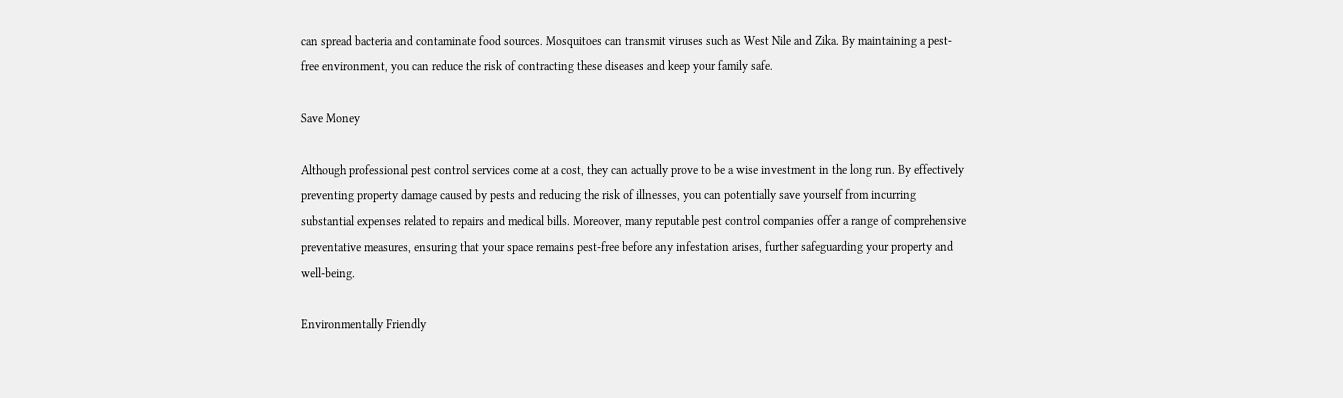can spread bacteria and contaminate food sources. Mosquitoes can transmit viruses such as West Nile and Zika. By maintaining a pest-free environment, you can reduce the risk of contracting these diseases and keep your family safe.

Save Money

Although professional pest control services come at a cost, they can actually prove to be a wise investment in the long run. By effectively preventing property damage caused by pests and reducing the risk of illnesses, you can potentially save yourself from incurring substantial expenses related to repairs and medical bills. Moreover, many reputable pest control companies offer a range of comprehensive preventative measures, ensuring that your space remains pest-free before any infestation arises, further safeguarding your property and well-being.

Environmentally Friendly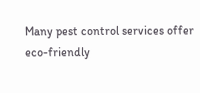Many pest control services offer eco-friendly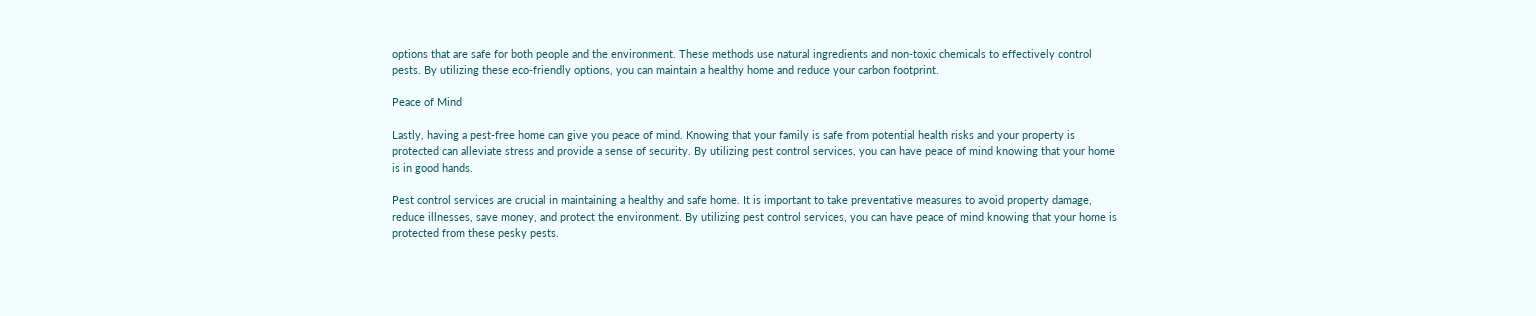options that are safe for both people and the environment. These methods use natural ingredients and non-toxic chemicals to effectively control pests. By utilizing these eco-friendly options, you can maintain a healthy home and reduce your carbon footprint.

Peace of Mind

Lastly, having a pest-free home can give you peace of mind. Knowing that your family is safe from potential health risks and your property is protected can alleviate stress and provide a sense of security. By utilizing pest control services, you can have peace of mind knowing that your home is in good hands.

Pest control services are crucial in maintaining a healthy and safe home. It is important to take preventative measures to avoid property damage, reduce illnesses, save money, and protect the environment. By utilizing pest control services, you can have peace of mind knowing that your home is protected from these pesky pests.